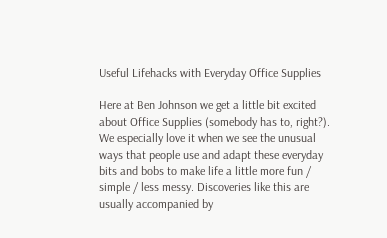Useful Lifehacks with Everyday Office Supplies

Here at Ben Johnson we get a little bit excited about Office Supplies (somebody has to, right?). We especially love it when we see the unusual ways that people use and adapt these everyday bits and bobs to make life a little more fun / simple / less messy. Discoveries like this are usually accompanied by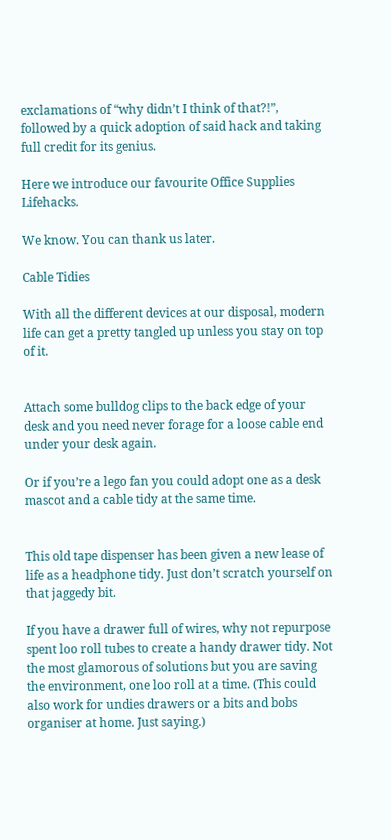exclamations of “why didn’t I think of that?!”, followed by a quick adoption of said hack and taking full credit for its genius.

Here we introduce our favourite Office Supplies Lifehacks.

We know. You can thank us later.

Cable Tidies

With all the different devices at our disposal, modern life can get a pretty tangled up unless you stay on top of it.


Attach some bulldog clips to the back edge of your desk and you need never forage for a loose cable end under your desk again.

Or if you’re a lego fan you could adopt one as a desk mascot and a cable tidy at the same time.


This old tape dispenser has been given a new lease of life as a headphone tidy. Just don’t scratch yourself on that jaggedy bit.

If you have a drawer full of wires, why not repurpose spent loo roll tubes to create a handy drawer tidy. Not the most glamorous of solutions but you are saving the environment, one loo roll at a time. (This could also work for undies drawers or a bits and bobs organiser at home. Just saying.)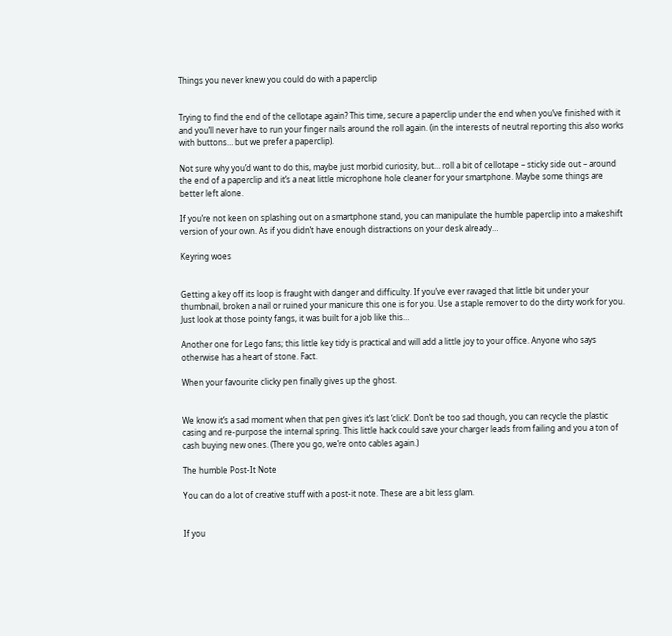Things you never knew you could do with a paperclip


Trying to find the end of the cellotape again? This time, secure a paperclip under the end when you’ve finished with it and you’ll never have to run your finger nails around the roll again. (in the interests of neutral reporting this also works with buttons… but we prefer a paperclip).

Not sure why you’d want to do this, maybe just morbid curiosity, but… roll a bit of cellotape – sticky side out – around the end of a paperclip and it’s a neat little microphone hole cleaner for your smartphone. Maybe some things are better left alone.

If you’re not keen on splashing out on a smartphone stand, you can manipulate the humble paperclip into a makeshift version of your own. As if you didn’t have enough distractions on your desk already…

Keyring woes


Getting a key off its loop is fraught with danger and difficulty. If you’ve ever ravaged that little bit under your thumbnail, broken a nail or ruined your manicure this one is for you. Use a staple remover to do the dirty work for you. Just look at those pointy fangs, it was built for a job like this…

Another one for Lego fans; this little key tidy is practical and will add a little joy to your office. Anyone who says otherwise has a heart of stone. Fact.

When your favourite clicky pen finally gives up the ghost.


We know it’s a sad moment when that pen gives it’s last ‘click’. Don’t be too sad though, you can recycle the plastic casing and re-purpose the internal spring. This little hack could save your charger leads from failing and you a ton of cash buying new ones. (There you go, we’re onto cables again.)

The humble Post-It Note

You can do a lot of creative stuff with a post-it note. These are a bit less glam.


If you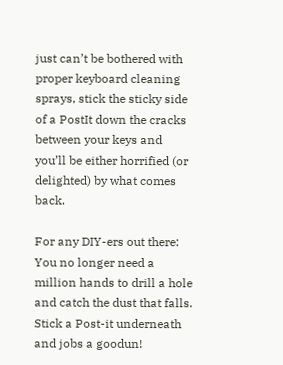just can’t be bothered with proper keyboard cleaning sprays, stick the sticky side of a PostIt down the cracks between your keys and you’ll be either horrified (or delighted) by what comes back.

For any DIY-ers out there: You no longer need a million hands to drill a hole and catch the dust that falls. Stick a Post-it underneath and jobs a goodun!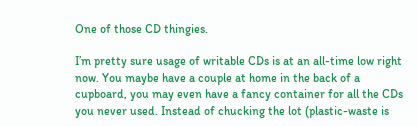One of those CD thingies.

I’m pretty sure usage of writable CDs is at an all-time low right now. You maybe have a couple at home in the back of a cupboard, you may even have a fancy container for all the CDs you never used. Instead of chucking the lot (plastic-waste is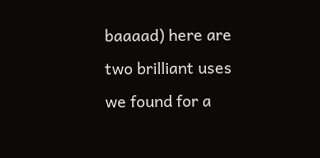baaaad) here are two brilliant uses we found for a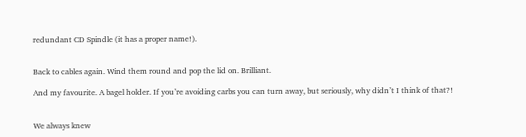redundant CD Spindle (it has a proper name!).


Back to cables again. Wind them round and pop the lid on. Brilliant.

And my favourite. A bagel holder. If you’re avoiding carbs you can turn away, but seriously, why didn’t I think of that?!


We always knew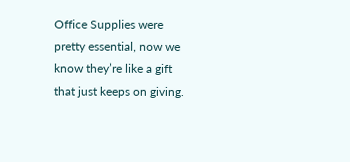Office Supplies were pretty essential, now we know they’re like a gift that just keeps on giving.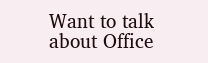Want to talk about Office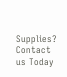Supplies? Contact us Today